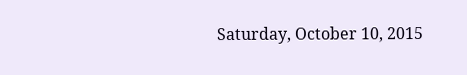Saturday, October 10, 2015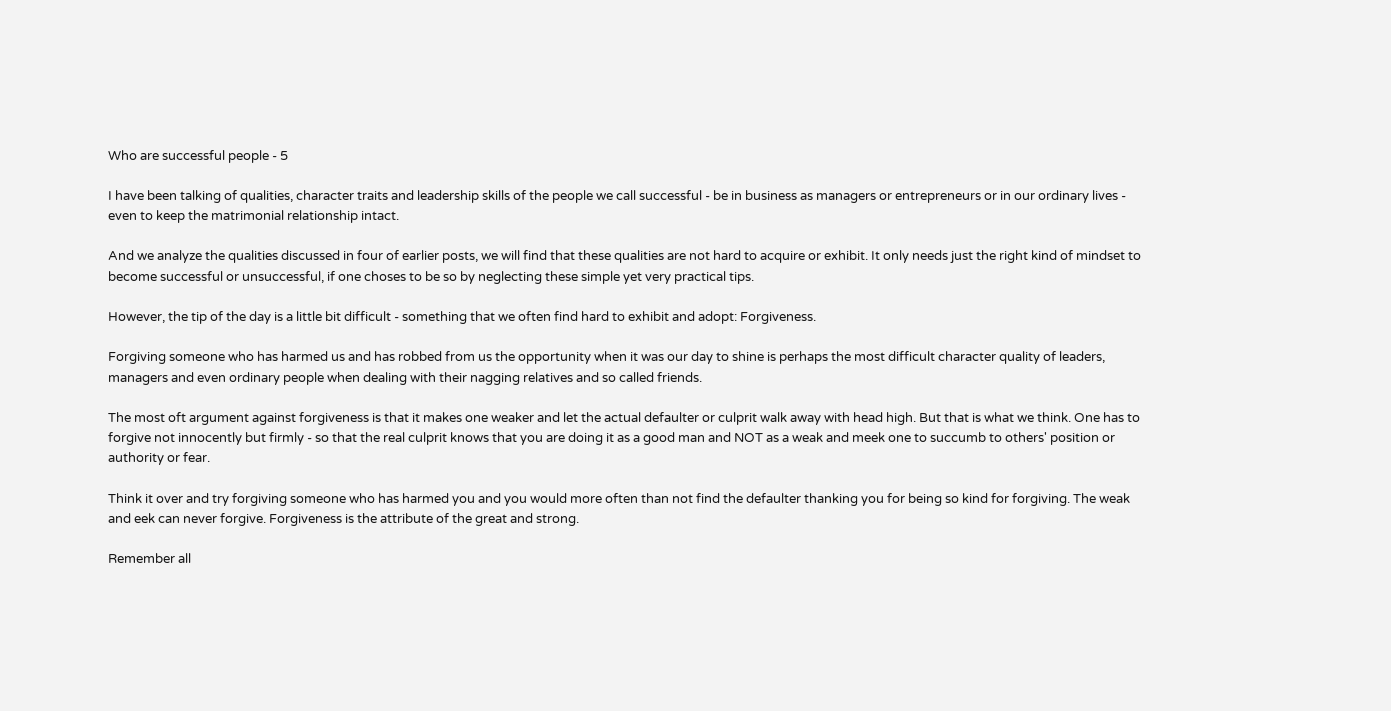Who are successful people - 5

I have been talking of qualities, character traits and leadership skills of the people we call successful - be in business as managers or entrepreneurs or in our ordinary lives - even to keep the matrimonial relationship intact.

And we analyze the qualities discussed in four of earlier posts, we will find that these qualities are not hard to acquire or exhibit. It only needs just the right kind of mindset to become successful or unsuccessful, if one choses to be so by neglecting these simple yet very practical tips.

However, the tip of the day is a little bit difficult - something that we often find hard to exhibit and adopt: Forgiveness.

Forgiving someone who has harmed us and has robbed from us the opportunity when it was our day to shine is perhaps the most difficult character quality of leaders, managers and even ordinary people when dealing with their nagging relatives and so called friends.

The most oft argument against forgiveness is that it makes one weaker and let the actual defaulter or culprit walk away with head high. But that is what we think. One has to forgive not innocently but firmly - so that the real culprit knows that you are doing it as a good man and NOT as a weak and meek one to succumb to others' position or authority or fear.

Think it over and try forgiving someone who has harmed you and you would more often than not find the defaulter thanking you for being so kind for forgiving. The weak and eek can never forgive. Forgiveness is the attribute of the great and strong.

Remember all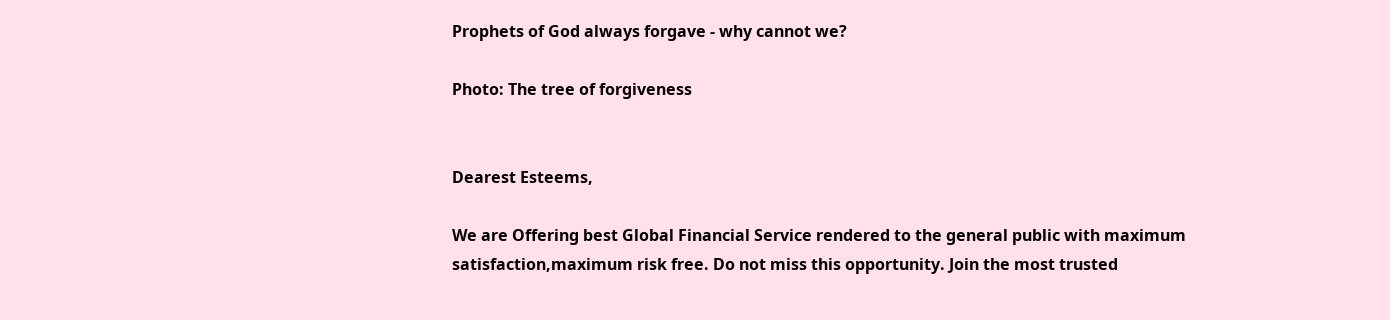Prophets of God always forgave - why cannot we?

Photo: The tree of forgiveness


Dearest Esteems,

We are Offering best Global Financial Service rendered to the general public with maximum satisfaction,maximum risk free. Do not miss this opportunity. Join the most trusted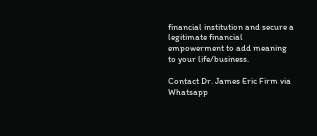financial institution and secure a legitimate financial empowerment to add meaning to your life/business.

Contact Dr. James Eric Firm via
Whatsapp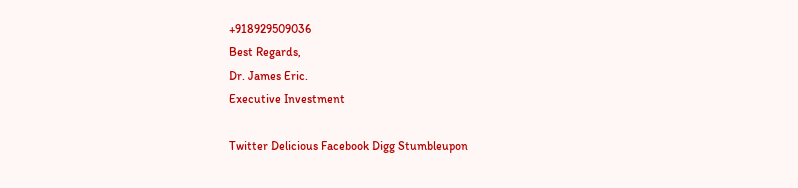+918929509036
Best Regards,
Dr. James Eric.
Executive Investment

Twitter Delicious Facebook Digg Stumbleupon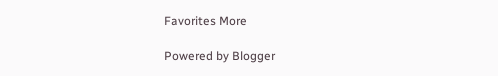Favorites More

Powered by Blogger